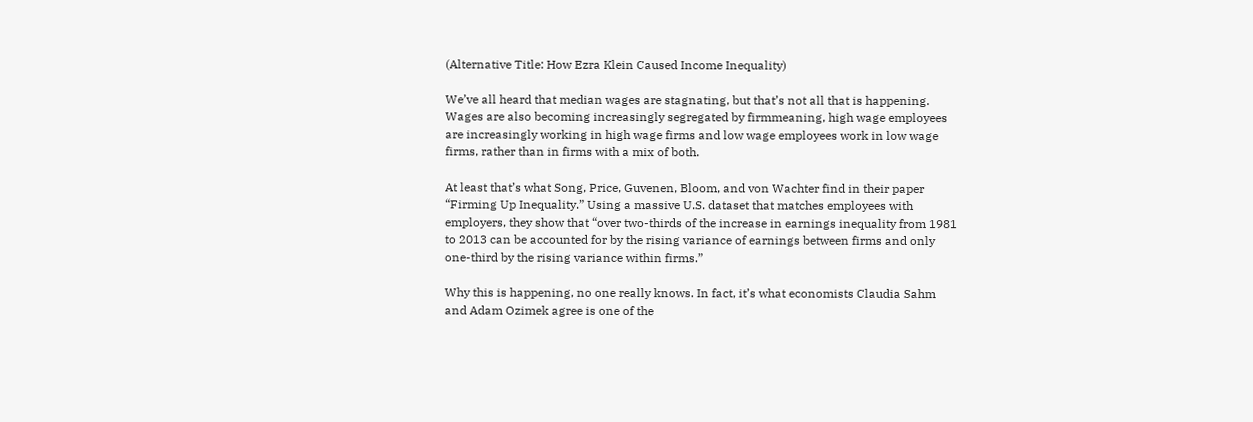(Alternative Title: How Ezra Klein Caused Income Inequality)

We’ve all heard that median wages are stagnating, but that’s not all that is happening. Wages are also becoming increasingly segregated by firmmeaning, high wage employees are increasingly working in high wage firms and low wage employees work in low wage firms, rather than in firms with a mix of both.

At least that’s what Song, Price, Guvenen, Bloom, and von Wachter find in their paper “Firming Up Inequality.” Using a massive U.S. dataset that matches employees with employers, they show that “over two-thirds of the increase in earnings inequality from 1981 to 2013 can be accounted for by the rising variance of earnings between firms and only one-third by the rising variance within firms.”

Why this is happening, no one really knows. In fact, it’s what economists Claudia Sahm and Adam Ozimek agree is one of the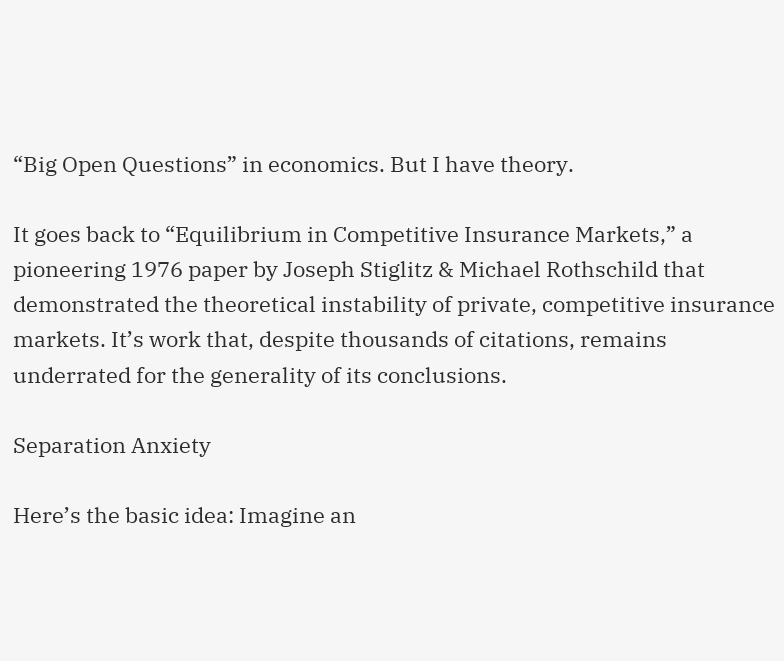“Big Open Questions” in economics. But I have theory.

It goes back to “Equilibrium in Competitive Insurance Markets,” a pioneering 1976 paper by Joseph Stiglitz & Michael Rothschild that demonstrated the theoretical instability of private, competitive insurance markets. It’s work that, despite thousands of citations, remains underrated for the generality of its conclusions.

Separation Anxiety

Here’s the basic idea: Imagine an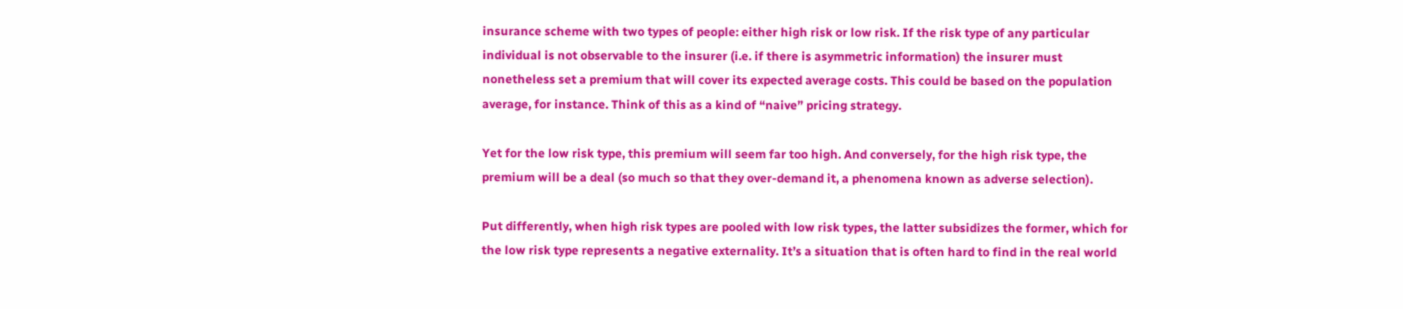insurance scheme with two types of people: either high risk or low risk. If the risk type of any particular individual is not observable to the insurer (i.e. if there is asymmetric information) the insurer must nonetheless set a premium that will cover its expected average costs. This could be based on the population average, for instance. Think of this as a kind of “naive” pricing strategy.

Yet for the low risk type, this premium will seem far too high. And conversely, for the high risk type, the premium will be a deal (so much so that they over-demand it, a phenomena known as adverse selection).

Put differently, when high risk types are pooled with low risk types, the latter subsidizes the former, which for the low risk type represents a negative externality. It’s a situation that is often hard to find in the real world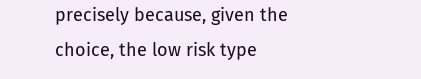precisely because, given the choice, the low risk type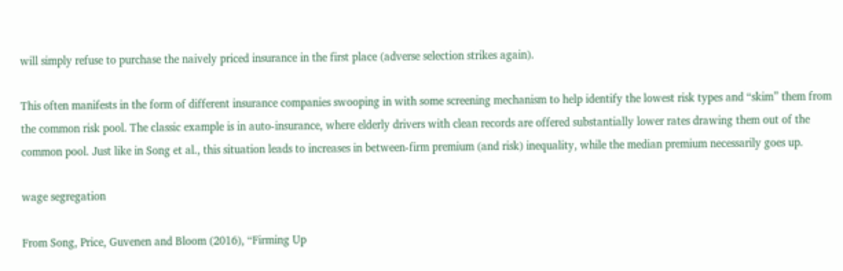will simply refuse to purchase the naively priced insurance in the first place (adverse selection strikes again).

This often manifests in the form of different insurance companies swooping in with some screening mechanism to help identify the lowest risk types and “skim” them from the common risk pool. The classic example is in auto-insurance, where elderly drivers with clean records are offered substantially lower rates drawing them out of the common pool. Just like in Song et al., this situation leads to increases in between-firm premium (and risk) inequality, while the median premium necessarily goes up.

wage segregation

From Song, Price, Guvenen and Bloom (2016), “Firming Up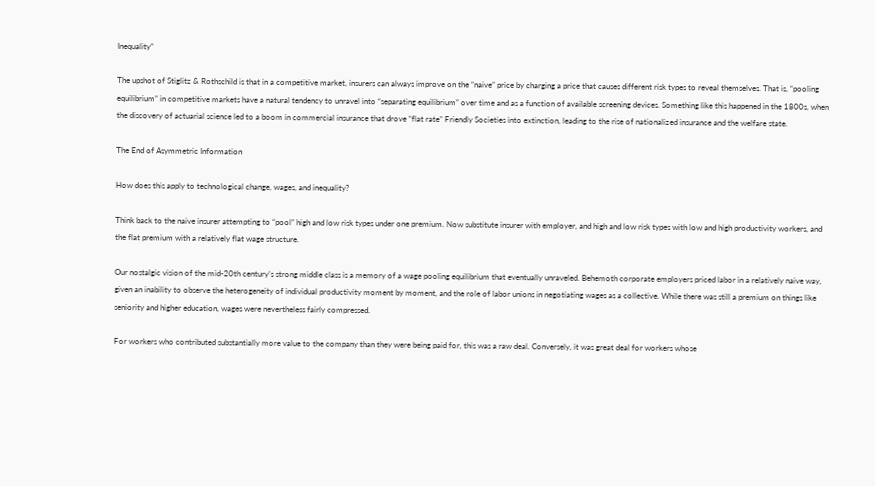Inequality”

The upshot of Stiglitz & Rothschild is that in a competitive market, insurers can always improve on the “naive” price by charging a price that causes different risk types to reveal themselves. That is, “pooling equilibrium” in competitive markets have a natural tendency to unravel into “separating equilibrium” over time and as a function of available screening devices. Something like this happened in the 1800s, when the discovery of actuarial science led to a boom in commercial insurance that drove “flat rate” Friendly Societies into extinction, leading to the rise of nationalized insurance and the welfare state.

The End of Asymmetric Information

How does this apply to technological change, wages, and inequality?

Think back to the naive insurer attempting to “pool” high and low risk types under one premium. Now substitute insurer with employer, and high and low risk types with low and high productivity workers, and the flat premium with a relatively flat wage structure.

Our nostalgic vision of the mid-20th century’s strong middle class is a memory of a wage pooling equilibrium that eventually unraveled. Behemoth corporate employers priced labor in a relatively naive way, given an inability to observe the heterogeneity of individual productivity moment by moment, and the role of labor unions in negotiating wages as a collective. While there was still a premium on things like seniority and higher education, wages were nevertheless fairly compressed.

For workers who contributed substantially more value to the company than they were being paid for, this was a raw deal. Conversely, it was great deal for workers whose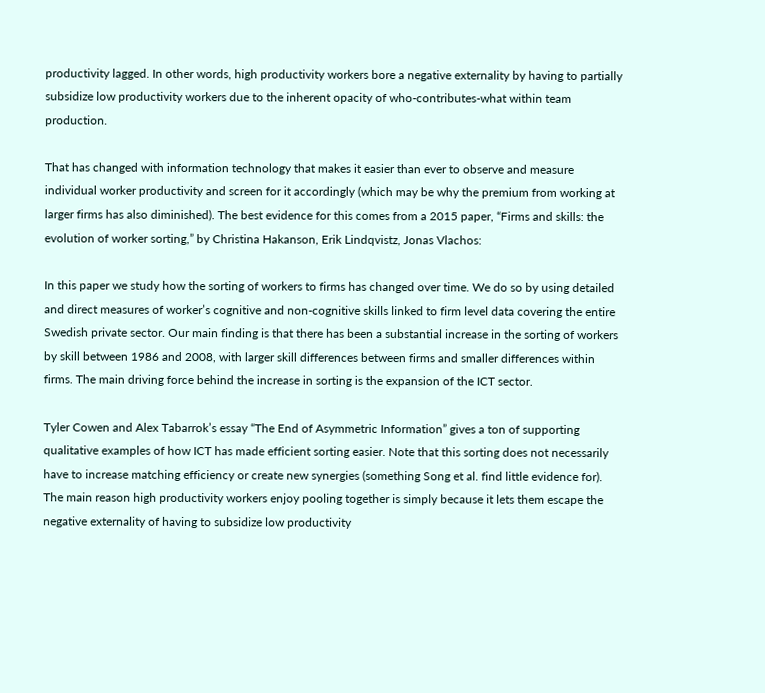productivity lagged. In other words, high productivity workers bore a negative externality by having to partially subsidize low productivity workers due to the inherent opacity of who-contributes-what within team production.

That has changed with information technology that makes it easier than ever to observe and measure individual worker productivity and screen for it accordingly (which may be why the premium from working at larger firms has also diminished). The best evidence for this comes from a 2015 paper, “Firms and skills: the evolution of worker sorting,” by Christina Hakanson, Erik Lindqvistz, Jonas Vlachos:

In this paper we study how the sorting of workers to firms has changed over time. We do so by using detailed and direct measures of worker’s cognitive and non-cognitive skills linked to firm level data covering the entire Swedish private sector. Our main finding is that there has been a substantial increase in the sorting of workers by skill between 1986 and 2008, with larger skill differences between firms and smaller differences within firms. The main driving force behind the increase in sorting is the expansion of the ICT sector.

Tyler Cowen and Alex Tabarrok’s essay “The End of Asymmetric Information” gives a ton of supporting qualitative examples of how ICT has made efficient sorting easier. Note that this sorting does not necessarily have to increase matching efficiency or create new synergies (something Song et al. find little evidence for). The main reason high productivity workers enjoy pooling together is simply because it lets them escape the negative externality of having to subsidize low productivity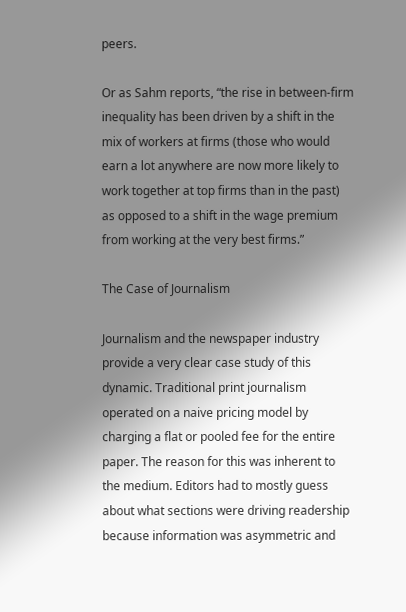peers.

Or as Sahm reports, “the rise in between-firm inequality has been driven by a shift in the mix of workers at firms (those who would earn a lot anywhere are now more likely to work together at top firms than in the past) as opposed to a shift in the wage premium from working at the very best firms.”

The Case of Journalism

Journalism and the newspaper industry provide a very clear case study of this dynamic. Traditional print journalism operated on a naive pricing model by charging a flat or pooled fee for the entire paper. The reason for this was inherent to the medium. Editors had to mostly guess about what sections were driving readership because information was asymmetric and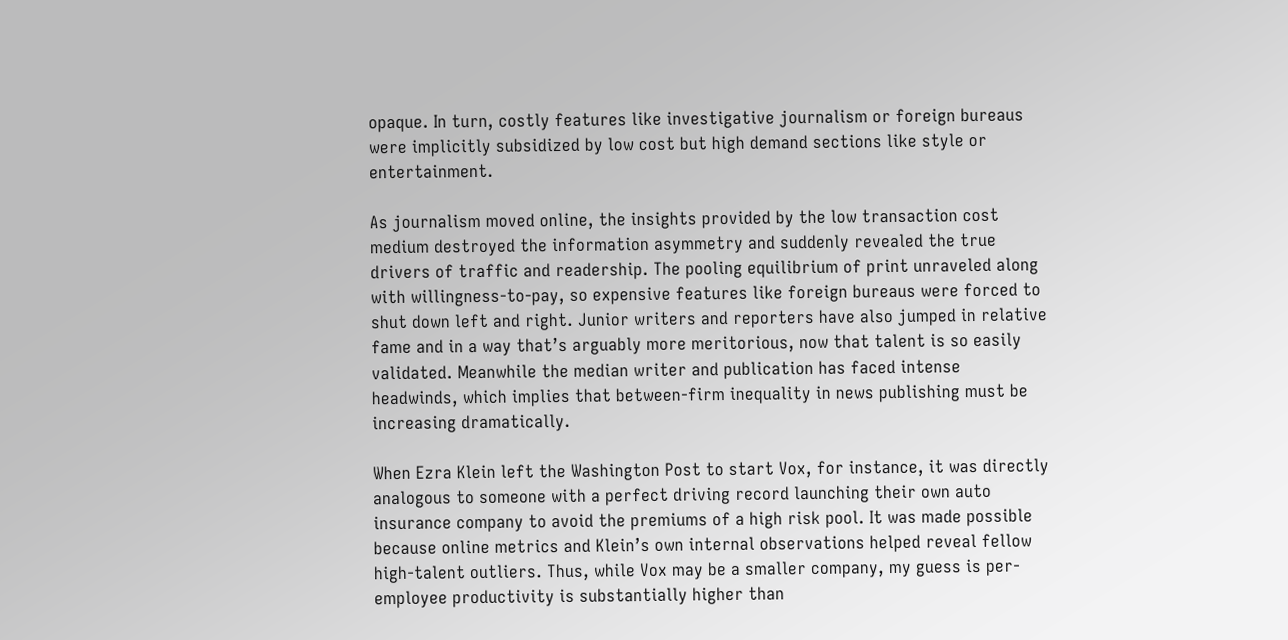opaque. In turn, costly features like investigative journalism or foreign bureaus were implicitly subsidized by low cost but high demand sections like style or entertainment.

As journalism moved online, the insights provided by the low transaction cost medium destroyed the information asymmetry and suddenly revealed the true drivers of traffic and readership. The pooling equilibrium of print unraveled along with willingness-to-pay, so expensive features like foreign bureaus were forced to shut down left and right. Junior writers and reporters have also jumped in relative fame and in a way that’s arguably more meritorious, now that talent is so easily validated. Meanwhile the median writer and publication has faced intense headwinds, which implies that between-firm inequality in news publishing must be increasing dramatically.

When Ezra Klein left the Washington Post to start Vox, for instance, it was directly analogous to someone with a perfect driving record launching their own auto insurance company to avoid the premiums of a high risk pool. It was made possible because online metrics and Klein’s own internal observations helped reveal fellow high-talent outliers. Thus, while Vox may be a smaller company, my guess is per-employee productivity is substantially higher than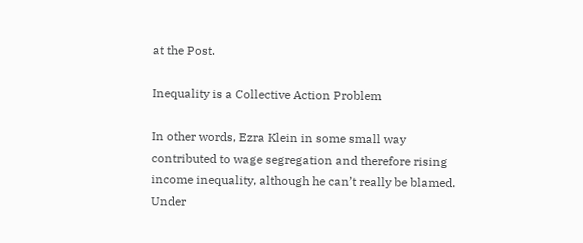at the Post.

Inequality is a Collective Action Problem

In other words, Ezra Klein in some small way contributed to wage segregation and therefore rising income inequality, although he can’t really be blamed. Under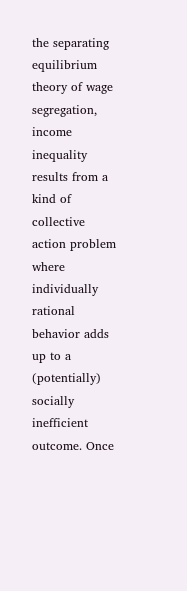the separating equilibrium theory of wage segregation, income inequality results from a kind of collective action problem where individually rational behavior adds up to a (potentially) socially inefficient outcome. Once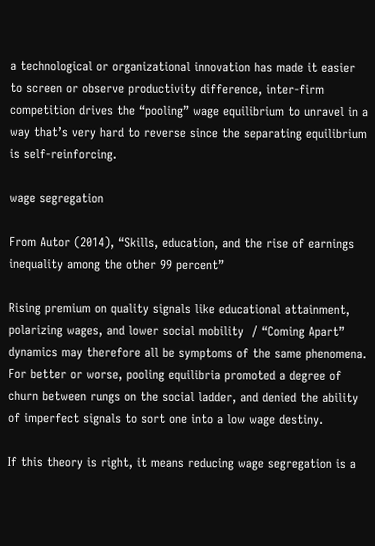a technological or organizational innovation has made it easier to screen or observe productivity difference, inter-firm competition drives the “pooling” wage equilibrium to unravel in a way that’s very hard to reverse since the separating equilibrium is self-reinforcing.

wage segregation

From Autor (2014), “Skills, education, and the rise of earnings inequality among the other 99 percent”

Rising premium on quality signals like educational attainment, polarizing wages, and lower social mobility  / “Coming Apart” dynamics may therefore all be symptoms of the same phenomena. For better or worse, pooling equilibria promoted a degree of churn between rungs on the social ladder, and denied the ability of imperfect signals to sort one into a low wage destiny.

If this theory is right, it means reducing wage segregation is a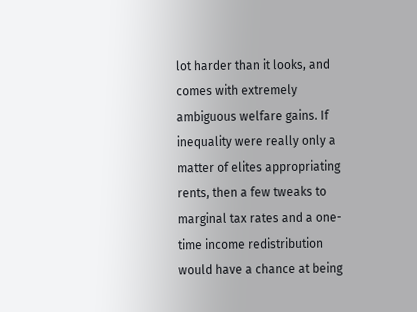lot harder than it looks, and comes with extremely ambiguous welfare gains. If inequality were really only a matter of elites appropriating rents, then a few tweaks to marginal tax rates and a one-time income redistribution would have a chance at being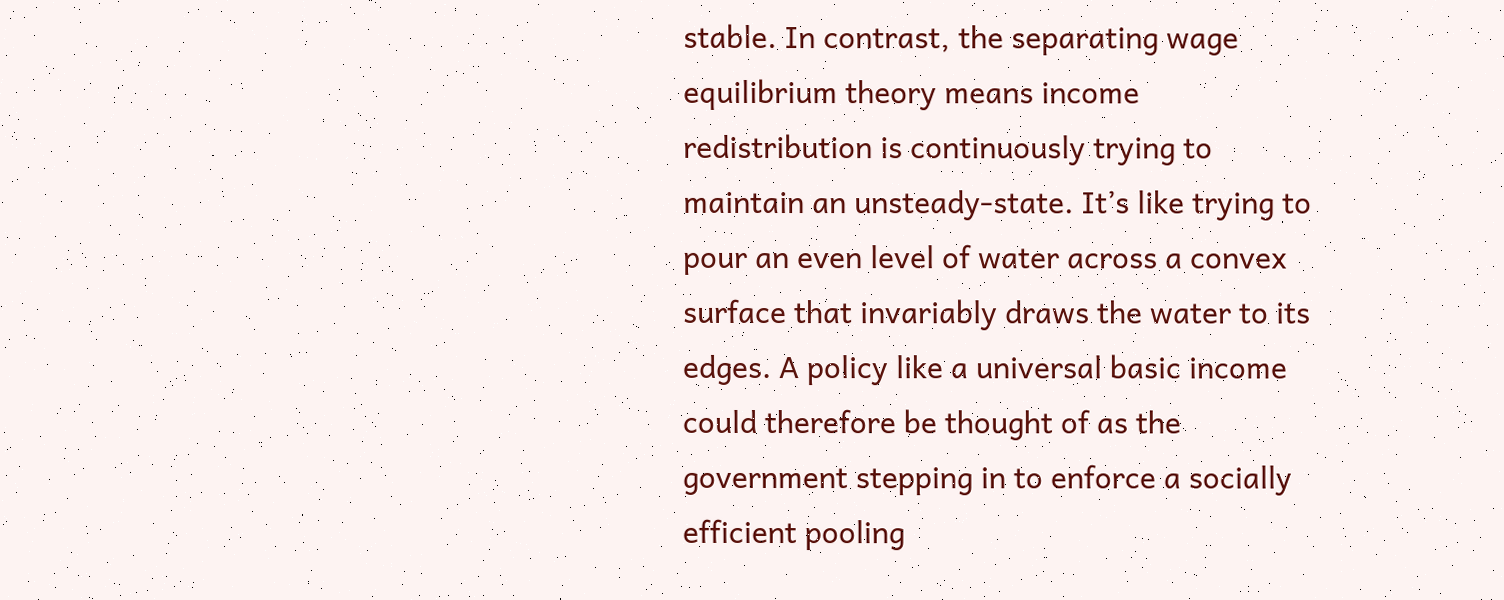stable. In contrast, the separating wage equilibrium theory means income redistribution is continuously trying to maintain an unsteady-state. It’s like trying to pour an even level of water across a convex surface that invariably draws the water to its edges. A policy like a universal basic income could therefore be thought of as the government stepping in to enforce a socially efficient pooling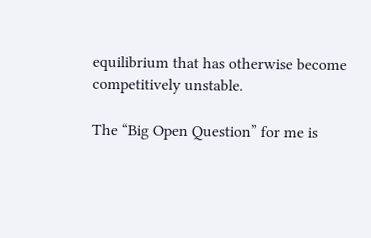equilibrium that has otherwise become competitively unstable.

The “Big Open Question” for me is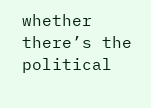whether there’s the political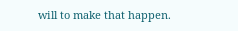will to make that happen.